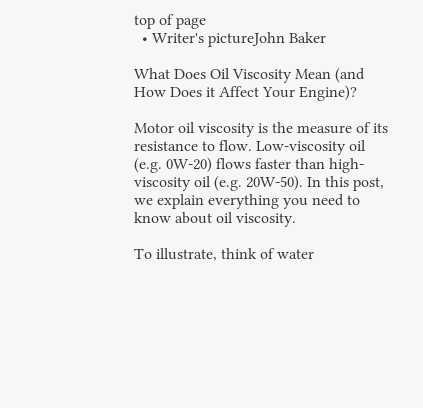top of page
  • Writer's pictureJohn Baker

What Does Oil Viscosity Mean (and How Does it Affect Your Engine)?

Motor oil viscosity is the measure of its resistance to flow. Low-viscosity oil (e.g. 0W-20) flows faster than high-viscosity oil (e.g. 20W-50). In this post, we explain everything you need to know about oil viscosity.

To illustrate, think of water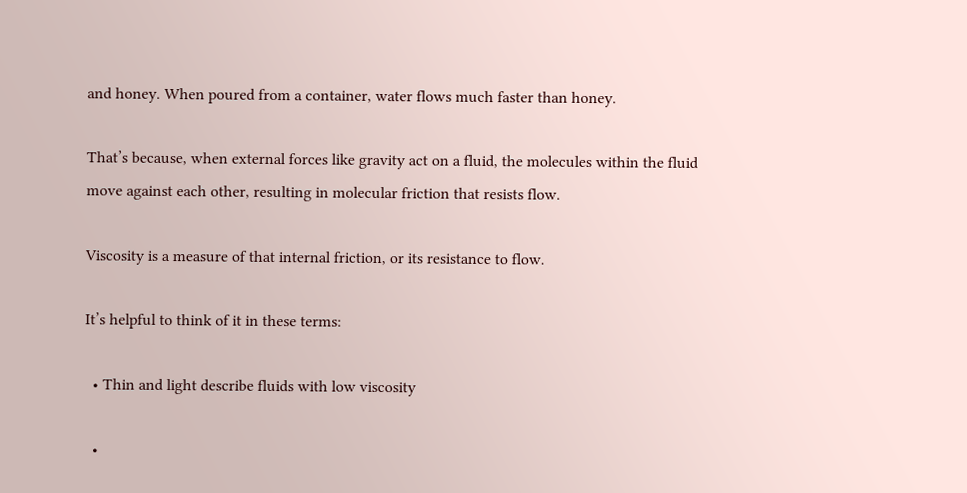and honey. When poured from a container, water flows much faster than honey.

That’s because, when external forces like gravity act on a fluid, the molecules within the fluid move against each other, resulting in molecular friction that resists flow.

Viscosity is a measure of that internal friction, or its resistance to flow.

It’s helpful to think of it in these terms:

  • Thin and light describe fluids with low viscosity

  •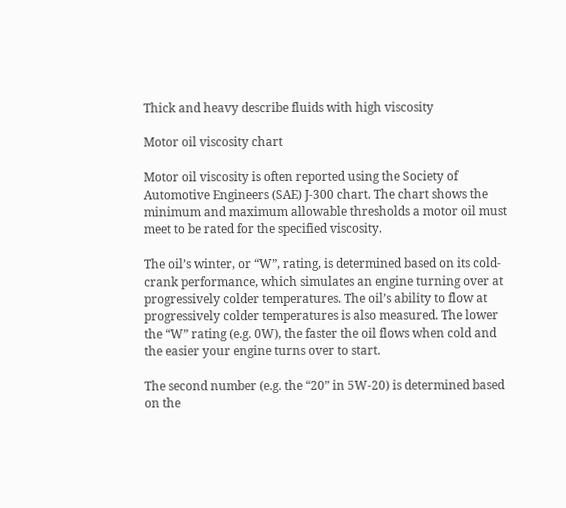Thick and heavy describe fluids with high viscosity

Motor oil viscosity chart

Motor oil viscosity is often reported using the Society of Automotive Engineers (SAE) J-300 chart. The chart shows the minimum and maximum allowable thresholds a motor oil must meet to be rated for the specified viscosity.

The oil’s winter, or “W”, rating, is determined based on its cold-crank performance, which simulates an engine turning over at progressively colder temperatures. The oil’s ability to flow at progressively colder temperatures is also measured. The lower the “W” rating (e.g. 0W), the faster the oil flows when cold and the easier your engine turns over to start.

The second number (e.g. the “20” in 5W-20) is determined based on the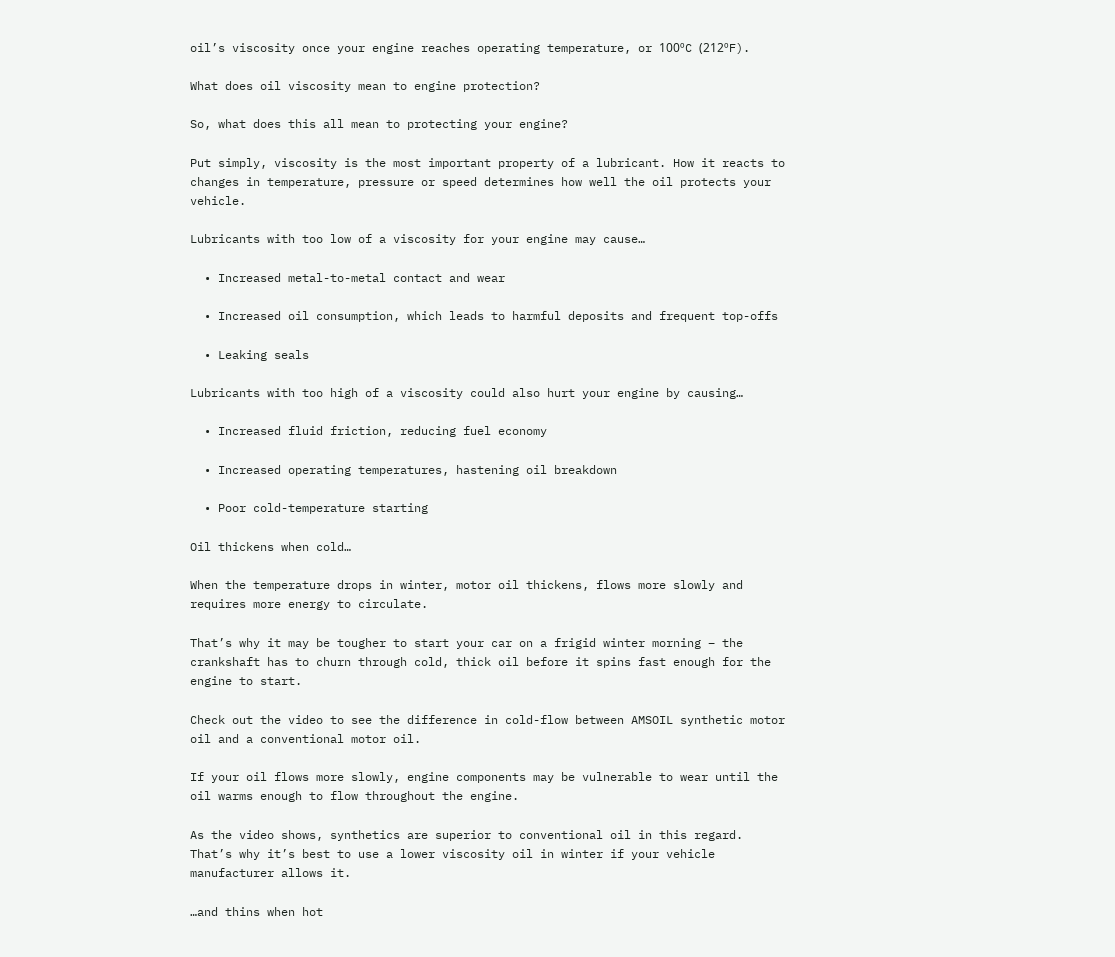oil’s viscosity once your engine reaches operating temperature, or 100ºC (212ºF).

What does oil viscosity mean to engine protection?

So, what does this all mean to protecting your engine?

Put simply, viscosity is the most important property of a lubricant. How it reacts to changes in temperature, pressure or speed determines how well the oil protects your vehicle.

Lubricants with too low of a viscosity for your engine may cause…

  • Increased metal-to-metal contact and wear

  • Increased oil consumption, which leads to harmful deposits and frequent top-offs

  • Leaking seals

Lubricants with too high of a viscosity could also hurt your engine by causing…

  • Increased fluid friction, reducing fuel economy

  • Increased operating temperatures, hastening oil breakdown

  • Poor cold-temperature starting

Oil thickens when cold…

When the temperature drops in winter, motor oil thickens, flows more slowly and requires more energy to circulate.

That’s why it may be tougher to start your car on a frigid winter morning – the crankshaft has to churn through cold, thick oil before it spins fast enough for the engine to start.

Check out the video to see the difference in cold-flow between AMSOIL synthetic motor oil and a conventional motor oil.

If your oil flows more slowly, engine components may be vulnerable to wear until the oil warms enough to flow throughout the engine.

As the video shows, synthetics are superior to conventional oil in this regard. That’s why it’s best to use a lower viscosity oil in winter if your vehicle manufacturer allows it.

…and thins when hot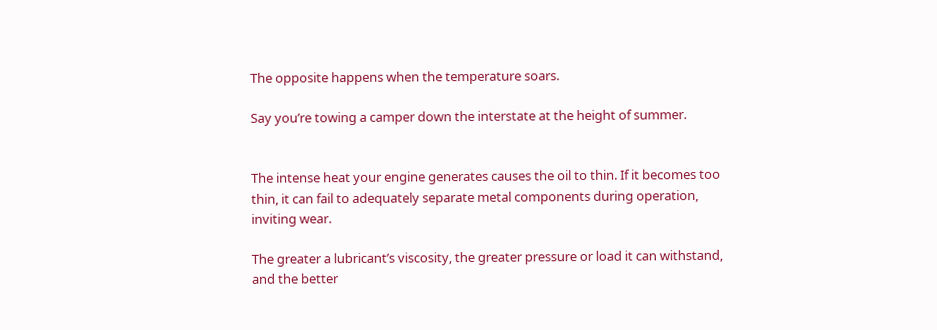The opposite happens when the temperature soars.

Say you’re towing a camper down the interstate at the height of summer.


The intense heat your engine generates causes the oil to thin. If it becomes too thin, it can fail to adequately separate metal components during operation, inviting wear.

The greater a lubricant’s viscosity, the greater pressure or load it can withstand, and the better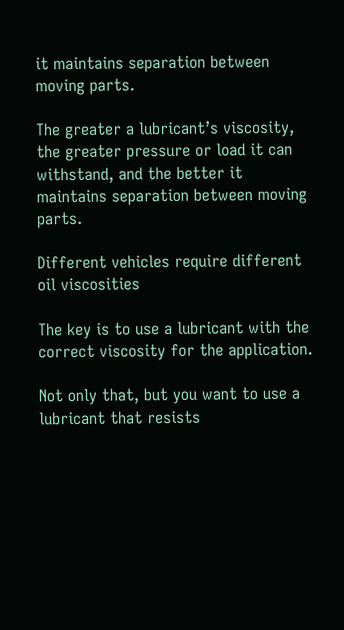it maintains separation between moving parts.

The greater a lubricant’s viscosity, the greater pressure or load it can withstand, and the better it maintains separation between moving parts.

Different vehicles require different oil viscosities

The key is to use a lubricant with the correct viscosity for the application.

Not only that, but you want to use a lubricant that resists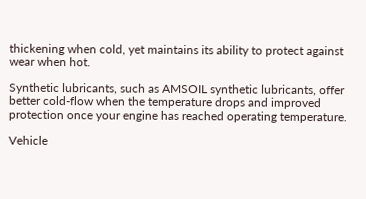thickening when cold, yet maintains its ability to protect against wear when hot.

Synthetic lubricants, such as AMSOIL synthetic lubricants, offer better cold-flow when the temperature drops and improved protection once your engine has reached operating temperature.

Vehicle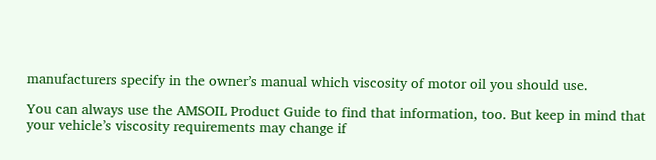manufacturers specify in the owner’s manual which viscosity of motor oil you should use.

You can always use the AMSOIL Product Guide to find that information, too. But keep in mind that your vehicle’s viscosity requirements may change if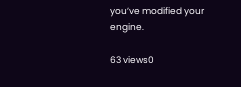you’ve modified your engine.

63 views0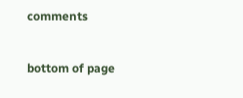comments


bottom of page